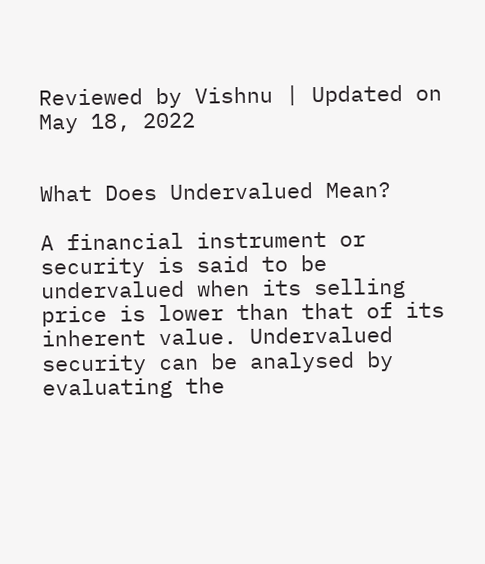Reviewed by Vishnu | Updated on May 18, 2022


What Does Undervalued Mean?

A financial instrument or security is said to be undervalued when its selling price is lower than that of its inherent value. Undervalued security can be analysed by evaluating the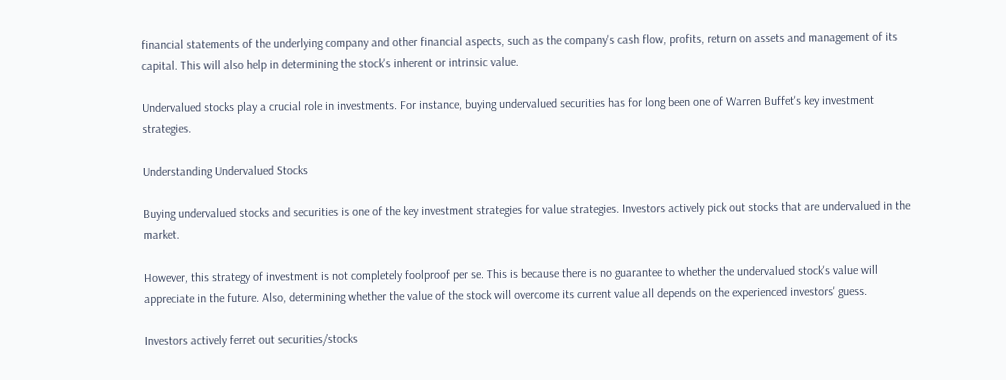financial statements of the underlying company and other financial aspects, such as the company's cash flow, profits, return on assets and management of its capital. This will also help in determining the stock's inherent or intrinsic value.

Undervalued stocks play a crucial role in investments. For instance, buying undervalued securities has for long been one of Warren Buffet's key investment strategies.

Understanding Undervalued Stocks

Buying undervalued stocks and securities is one of the key investment strategies for value strategies. Investors actively pick out stocks that are undervalued in the market.

However, this strategy of investment is not completely foolproof per se. This is because there is no guarantee to whether the undervalued stock's value will appreciate in the future. Also, determining whether the value of the stock will overcome its current value all depends on the experienced investors' guess.

Investors actively ferret out securities/stocks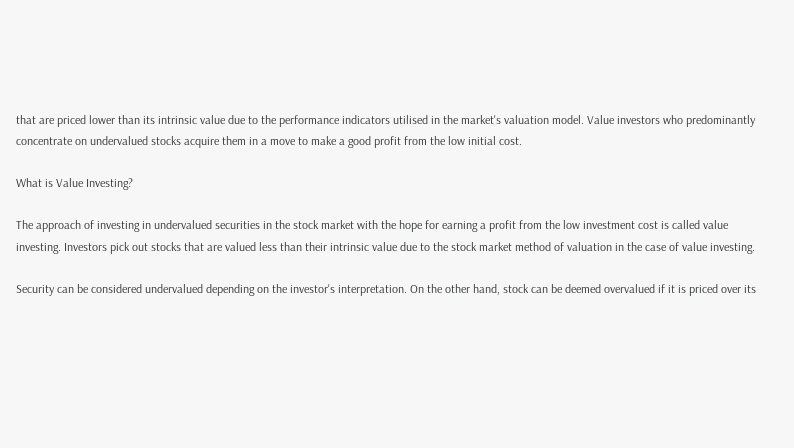that are priced lower than its intrinsic value due to the performance indicators utilised in the market's valuation model. Value investors who predominantly concentrate on undervalued stocks acquire them in a move to make a good profit from the low initial cost.

What is Value Investing?

The approach of investing in undervalued securities in the stock market with the hope for earning a profit from the low investment cost is called value investing. Investors pick out stocks that are valued less than their intrinsic value due to the stock market method of valuation in the case of value investing.

Security can be considered undervalued depending on the investor's interpretation. On the other hand, stock can be deemed overvalued if it is priced over its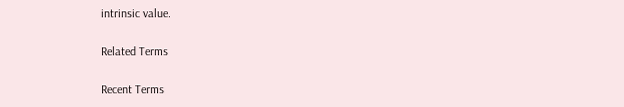intrinsic value.

Related Terms

Recent Terms